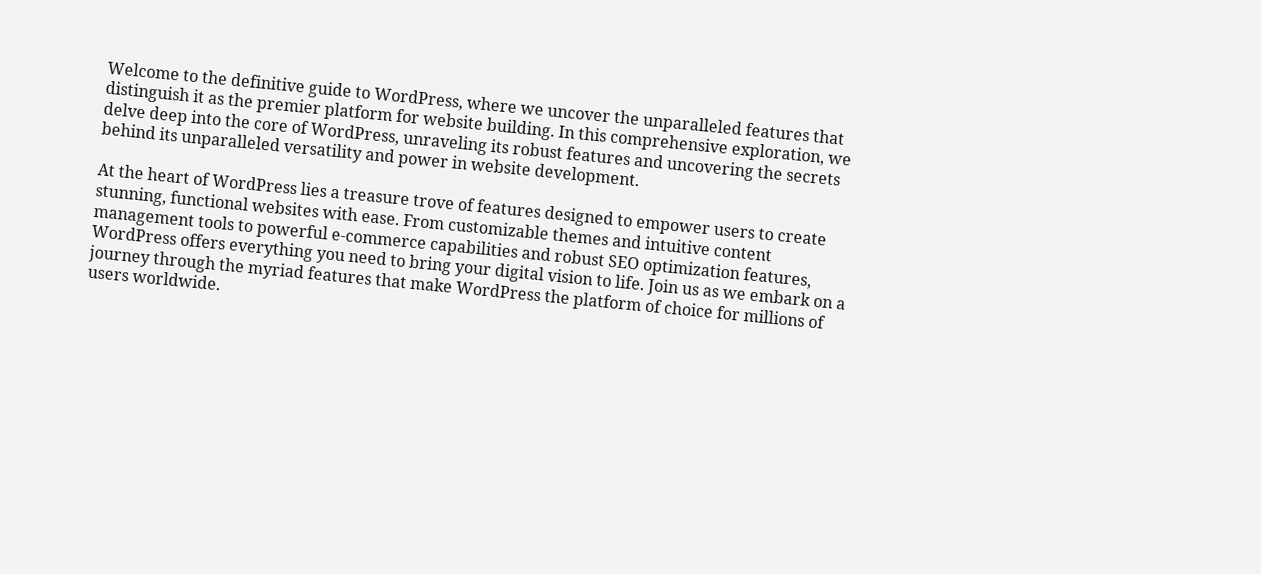Welcome to the definitive guide to WordPress, where we uncover the unparalleled features that distinguish it as the premier platform for website building. In this comprehensive exploration, we delve deep into the core of WordPress, unraveling its robust features and uncovering the secrets behind its unparalleled versatility and power in website development.

At the heart of WordPress lies a treasure trove of features designed to empower users to create stunning, functional websites with ease. From customizable themes and intuitive content management tools to powerful e-commerce capabilities and robust SEO optimization features, WordPress offers everything you need to bring your digital vision to life. Join us as we embark on a journey through the myriad features that make WordPress the platform of choice for millions of users worldwide.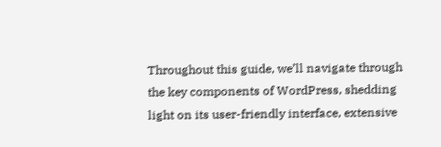Throughout this guide, we’ll navigate through the key components of WordPress, shedding light on its user-friendly interface, extensive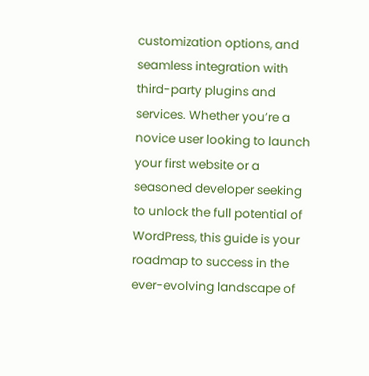customization options, and seamless integration with third-party plugins and services. Whether you’re a novice user looking to launch your first website or a seasoned developer seeking to unlock the full potential of WordPress, this guide is your roadmap to success in the ever-evolving landscape of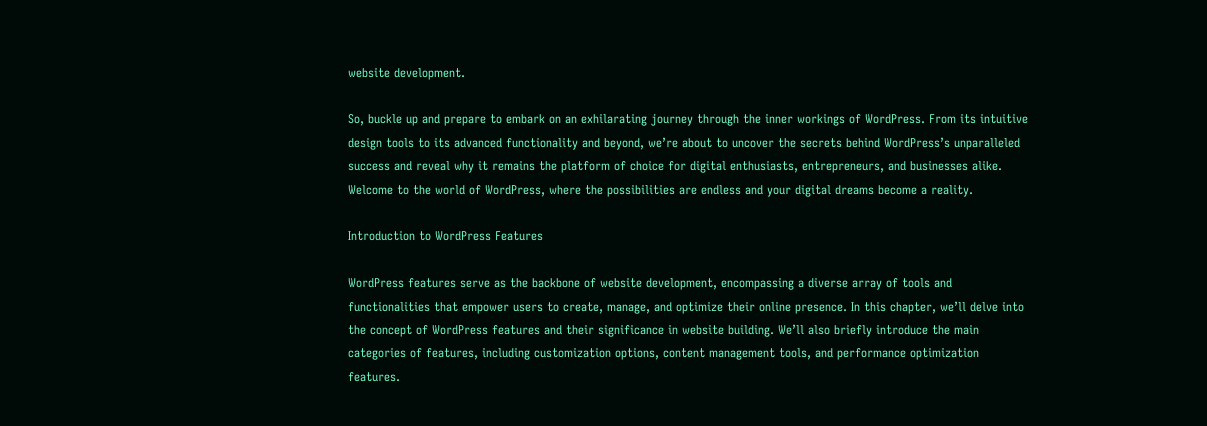website development.

So, buckle up and prepare to embark on an exhilarating journey through the inner workings of WordPress. From its intuitive design tools to its advanced functionality and beyond, we’re about to uncover the secrets behind WordPress’s unparalleled success and reveal why it remains the platform of choice for digital enthusiasts, entrepreneurs, and businesses alike. Welcome to the world of WordPress, where the possibilities are endless and your digital dreams become a reality.

Introduction to WordPress Features

WordPress features serve as the backbone of website development, encompassing a diverse array of tools and functionalities that empower users to create, manage, and optimize their online presence. In this chapter, we’ll delve into the concept of WordPress features and their significance in website building. We’ll also briefly introduce the main categories of features, including customization options, content management tools, and performance optimization features.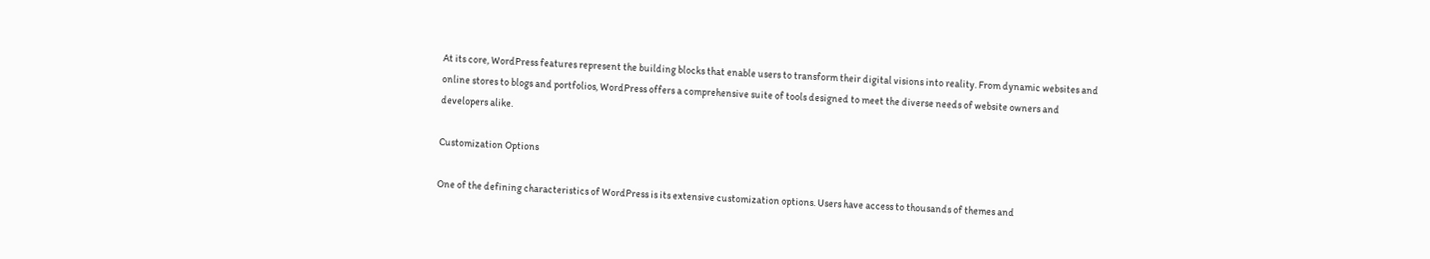At its core, WordPress features represent the building blocks that enable users to transform their digital visions into reality. From dynamic websites and online stores to blogs and portfolios, WordPress offers a comprehensive suite of tools designed to meet the diverse needs of website owners and developers alike.

Customization Options

One of the defining characteristics of WordPress is its extensive customization options. Users have access to thousands of themes and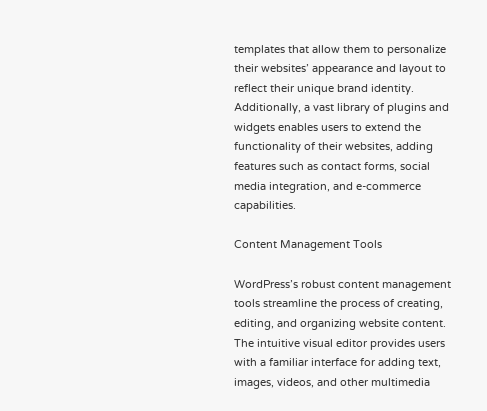templates that allow them to personalize their websites’ appearance and layout to reflect their unique brand identity. Additionally, a vast library of plugins and widgets enables users to extend the functionality of their websites, adding features such as contact forms, social media integration, and e-commerce capabilities.

Content Management Tools

WordPress’s robust content management tools streamline the process of creating, editing, and organizing website content. The intuitive visual editor provides users with a familiar interface for adding text, images, videos, and other multimedia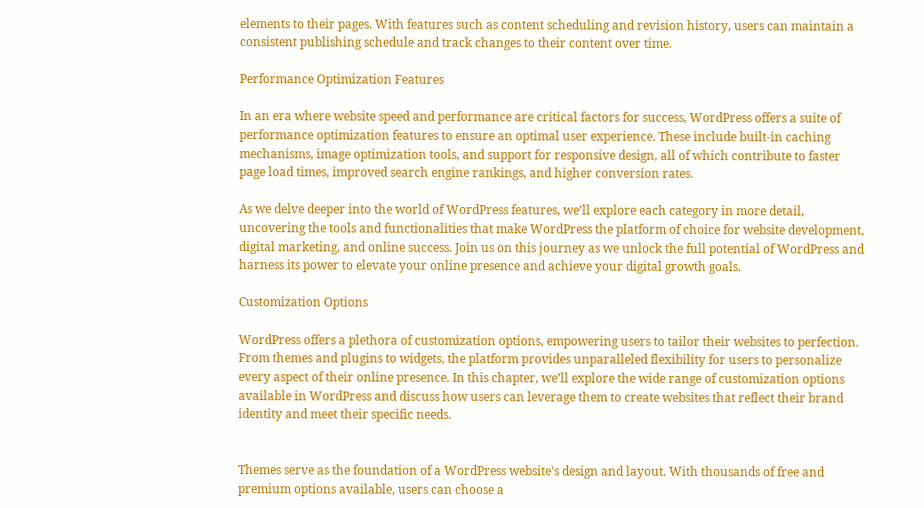elements to their pages. With features such as content scheduling and revision history, users can maintain a consistent publishing schedule and track changes to their content over time.

Performance Optimization Features

In an era where website speed and performance are critical factors for success, WordPress offers a suite of performance optimization features to ensure an optimal user experience. These include built-in caching mechanisms, image optimization tools, and support for responsive design, all of which contribute to faster page load times, improved search engine rankings, and higher conversion rates.

As we delve deeper into the world of WordPress features, we’ll explore each category in more detail, uncovering the tools and functionalities that make WordPress the platform of choice for website development, digital marketing, and online success. Join us on this journey as we unlock the full potential of WordPress and harness its power to elevate your online presence and achieve your digital growth goals.

Customization Options

WordPress offers a plethora of customization options, empowering users to tailor their websites to perfection. From themes and plugins to widgets, the platform provides unparalleled flexibility for users to personalize every aspect of their online presence. In this chapter, we’ll explore the wide range of customization options available in WordPress and discuss how users can leverage them to create websites that reflect their brand identity and meet their specific needs.


Themes serve as the foundation of a WordPress website’s design and layout. With thousands of free and premium options available, users can choose a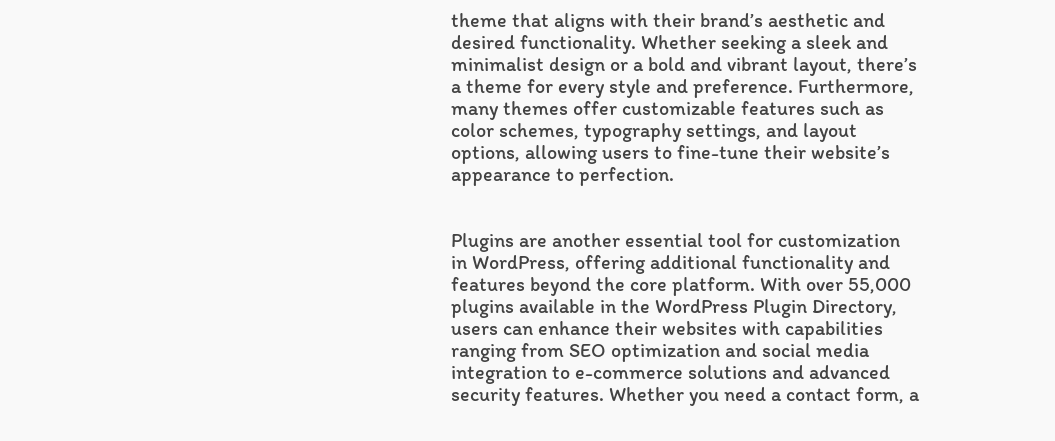theme that aligns with their brand’s aesthetic and desired functionality. Whether seeking a sleek and minimalist design or a bold and vibrant layout, there’s a theme for every style and preference. Furthermore, many themes offer customizable features such as color schemes, typography settings, and layout options, allowing users to fine-tune their website’s appearance to perfection.


Plugins are another essential tool for customization in WordPress, offering additional functionality and features beyond the core platform. With over 55,000 plugins available in the WordPress Plugin Directory, users can enhance their websites with capabilities ranging from SEO optimization and social media integration to e-commerce solutions and advanced security features. Whether you need a contact form, a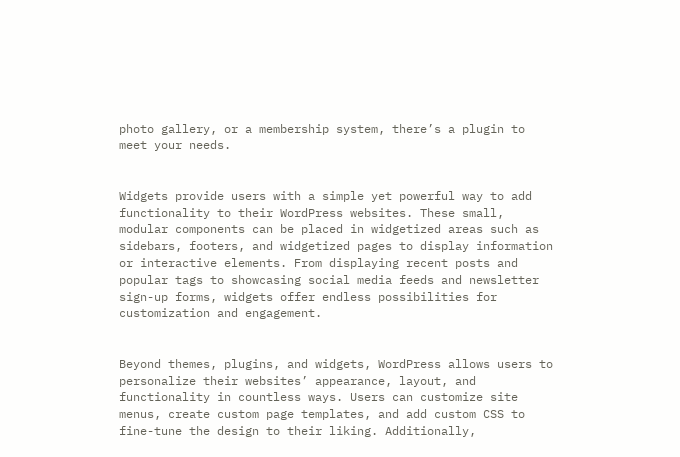photo gallery, or a membership system, there’s a plugin to meet your needs.


Widgets provide users with a simple yet powerful way to add functionality to their WordPress websites. These small, modular components can be placed in widgetized areas such as sidebars, footers, and widgetized pages to display information or interactive elements. From displaying recent posts and popular tags to showcasing social media feeds and newsletter sign-up forms, widgets offer endless possibilities for customization and engagement.


Beyond themes, plugins, and widgets, WordPress allows users to personalize their websites’ appearance, layout, and functionality in countless ways. Users can customize site menus, create custom page templates, and add custom CSS to fine-tune the design to their liking. Additionally,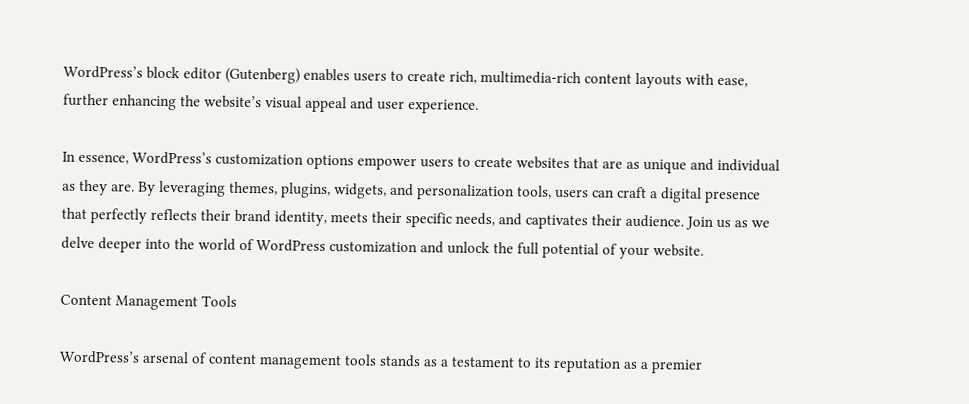WordPress’s block editor (Gutenberg) enables users to create rich, multimedia-rich content layouts with ease, further enhancing the website’s visual appeal and user experience.

In essence, WordPress’s customization options empower users to create websites that are as unique and individual as they are. By leveraging themes, plugins, widgets, and personalization tools, users can craft a digital presence that perfectly reflects their brand identity, meets their specific needs, and captivates their audience. Join us as we delve deeper into the world of WordPress customization and unlock the full potential of your website.

Content Management Tools

WordPress’s arsenal of content management tools stands as a testament to its reputation as a premier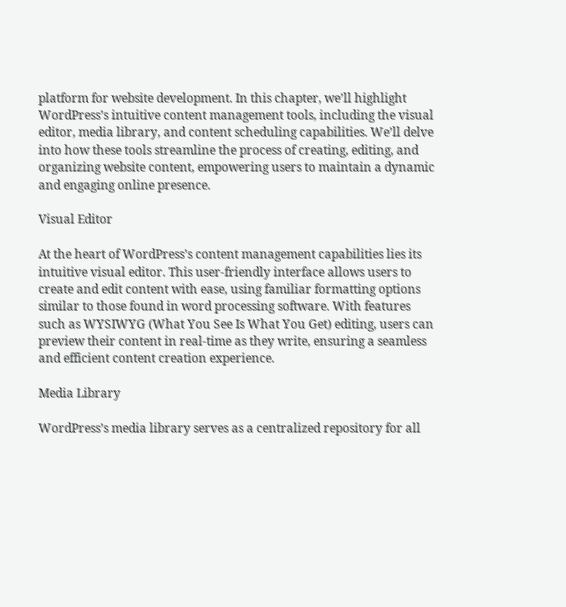platform for website development. In this chapter, we’ll highlight WordPress’s intuitive content management tools, including the visual editor, media library, and content scheduling capabilities. We’ll delve into how these tools streamline the process of creating, editing, and organizing website content, empowering users to maintain a dynamic and engaging online presence.

Visual Editor

At the heart of WordPress’s content management capabilities lies its intuitive visual editor. This user-friendly interface allows users to create and edit content with ease, using familiar formatting options similar to those found in word processing software. With features such as WYSIWYG (What You See Is What You Get) editing, users can preview their content in real-time as they write, ensuring a seamless and efficient content creation experience.

Media Library

WordPress’s media library serves as a centralized repository for all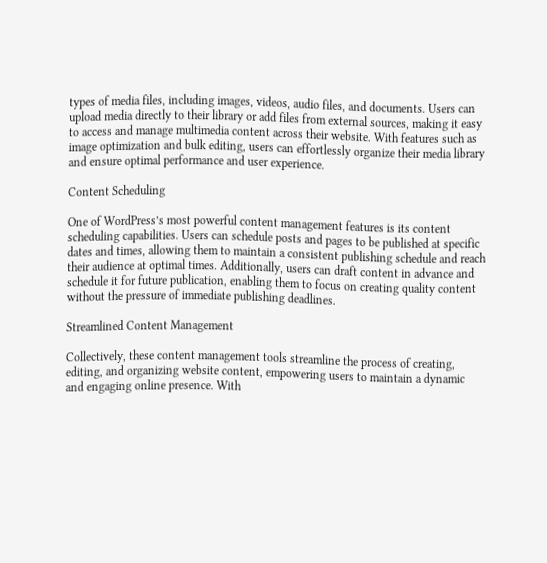types of media files, including images, videos, audio files, and documents. Users can upload media directly to their library or add files from external sources, making it easy to access and manage multimedia content across their website. With features such as image optimization and bulk editing, users can effortlessly organize their media library and ensure optimal performance and user experience.

Content Scheduling

One of WordPress’s most powerful content management features is its content scheduling capabilities. Users can schedule posts and pages to be published at specific dates and times, allowing them to maintain a consistent publishing schedule and reach their audience at optimal times. Additionally, users can draft content in advance and schedule it for future publication, enabling them to focus on creating quality content without the pressure of immediate publishing deadlines.

Streamlined Content Management

Collectively, these content management tools streamline the process of creating, editing, and organizing website content, empowering users to maintain a dynamic and engaging online presence. With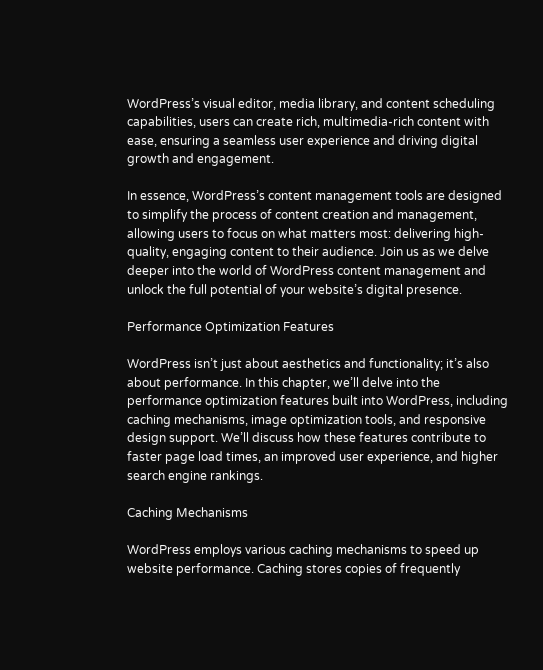WordPress’s visual editor, media library, and content scheduling capabilities, users can create rich, multimedia-rich content with ease, ensuring a seamless user experience and driving digital growth and engagement.

In essence, WordPress’s content management tools are designed to simplify the process of content creation and management, allowing users to focus on what matters most: delivering high-quality, engaging content to their audience. Join us as we delve deeper into the world of WordPress content management and unlock the full potential of your website’s digital presence.

Performance Optimization Features

WordPress isn’t just about aesthetics and functionality; it’s also about performance. In this chapter, we’ll delve into the performance optimization features built into WordPress, including caching mechanisms, image optimization tools, and responsive design support. We’ll discuss how these features contribute to faster page load times, an improved user experience, and higher search engine rankings.

Caching Mechanisms

WordPress employs various caching mechanisms to speed up website performance. Caching stores copies of frequently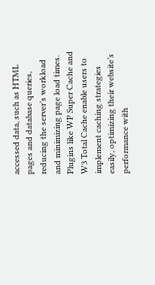accessed data, such as HTML pages and database queries, reducing the server’s workload and minimizing page load times. Plugins like WP Super Cache and W3 Total Cache enable users to implement caching strategies easily, optimizing their website’s performance with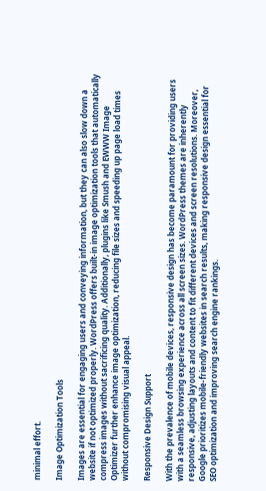minimal effort.

Image Optimization Tools

Images are essential for engaging users and conveying information, but they can also slow down a website if not optimized properly. WordPress offers built-in image optimization tools that automatically compress images without sacrificing quality. Additionally, plugins like Smush and EWWW Image Optimizer further enhance image optimization, reducing file sizes and speeding up page load times without compromising visual appeal.

Responsive Design Support

With the prevalence of mobile devices, responsive design has become paramount for providing users with a seamless browsing experience across all screen sizes. WordPress themes are inherently responsive, adjusting layouts and content to fit different devices and screen resolutions. Moreover, Google prioritizes mobile-friendly websites in search results, making responsive design essential for SEO optimization and improving search engine rankings.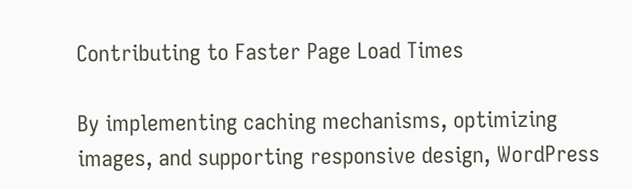Contributing to Faster Page Load Times

By implementing caching mechanisms, optimizing images, and supporting responsive design, WordPress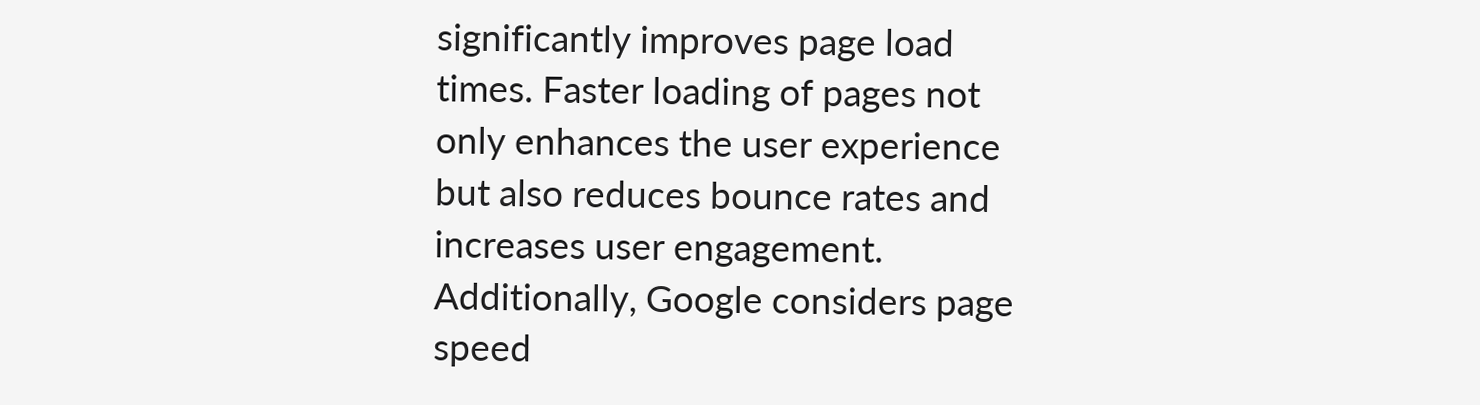significantly improves page load times. Faster loading of pages not only enhances the user experience but also reduces bounce rates and increases user engagement. Additionally, Google considers page speed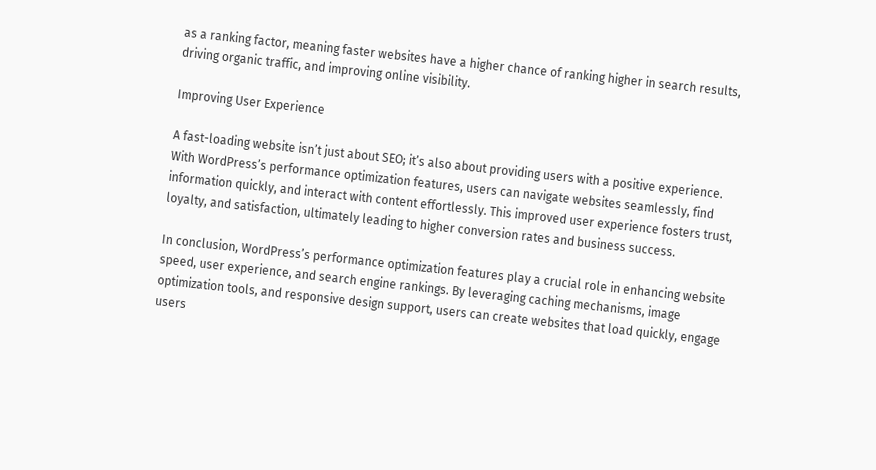as a ranking factor, meaning faster websites have a higher chance of ranking higher in search results, driving organic traffic, and improving online visibility.

Improving User Experience

A fast-loading website isn’t just about SEO; it’s also about providing users with a positive experience. With WordPress’s performance optimization features, users can navigate websites seamlessly, find information quickly, and interact with content effortlessly. This improved user experience fosters trust, loyalty, and satisfaction, ultimately leading to higher conversion rates and business success.

In conclusion, WordPress’s performance optimization features play a crucial role in enhancing website speed, user experience, and search engine rankings. By leveraging caching mechanisms, image optimization tools, and responsive design support, users can create websites that load quickly, engage users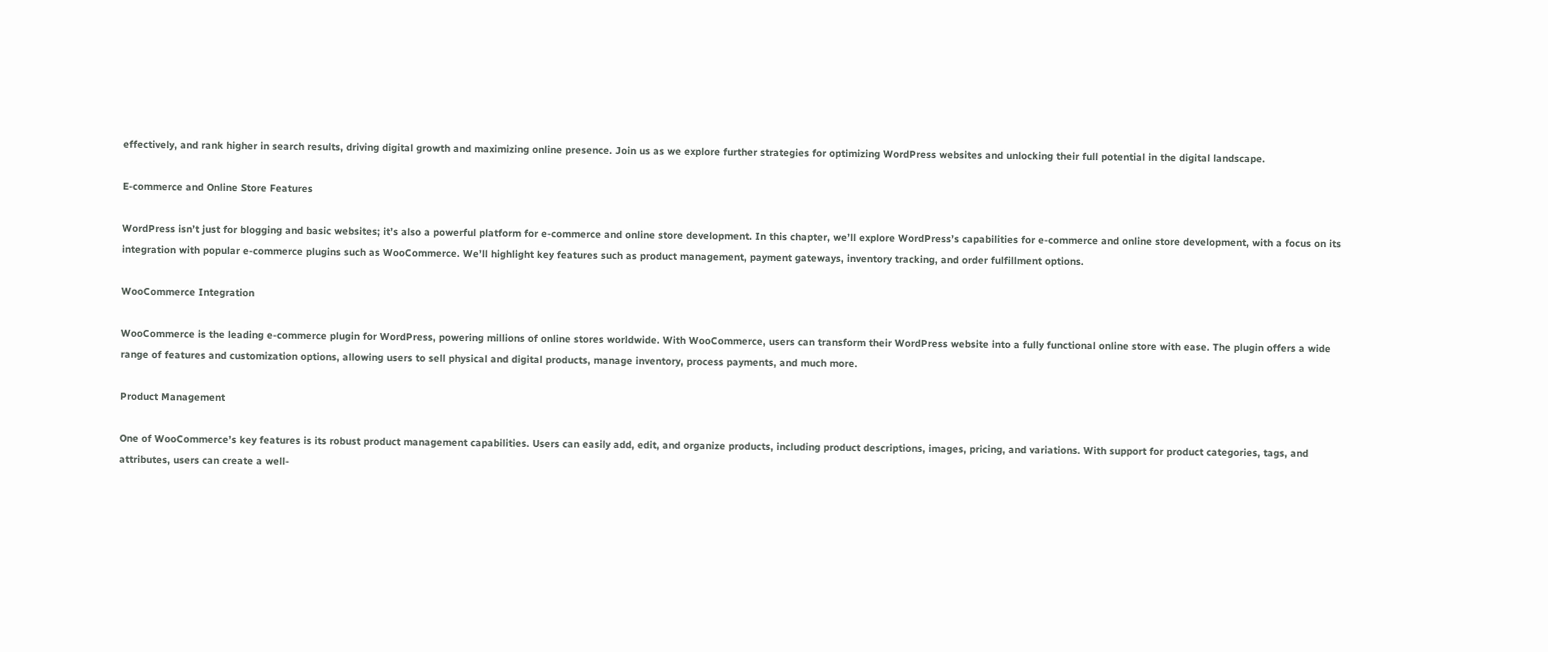effectively, and rank higher in search results, driving digital growth and maximizing online presence. Join us as we explore further strategies for optimizing WordPress websites and unlocking their full potential in the digital landscape.

E-commerce and Online Store Features

WordPress isn’t just for blogging and basic websites; it’s also a powerful platform for e-commerce and online store development. In this chapter, we’ll explore WordPress’s capabilities for e-commerce and online store development, with a focus on its integration with popular e-commerce plugins such as WooCommerce. We’ll highlight key features such as product management, payment gateways, inventory tracking, and order fulfillment options.

WooCommerce Integration

WooCommerce is the leading e-commerce plugin for WordPress, powering millions of online stores worldwide. With WooCommerce, users can transform their WordPress website into a fully functional online store with ease. The plugin offers a wide range of features and customization options, allowing users to sell physical and digital products, manage inventory, process payments, and much more.

Product Management

One of WooCommerce’s key features is its robust product management capabilities. Users can easily add, edit, and organize products, including product descriptions, images, pricing, and variations. With support for product categories, tags, and attributes, users can create a well-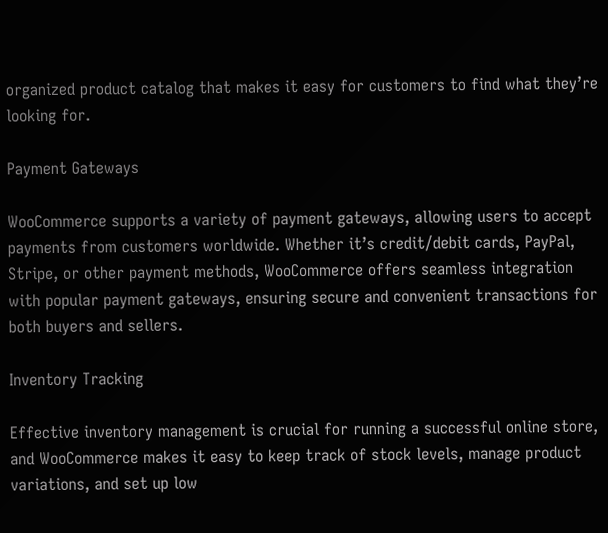organized product catalog that makes it easy for customers to find what they’re looking for.

Payment Gateways

WooCommerce supports a variety of payment gateways, allowing users to accept payments from customers worldwide. Whether it’s credit/debit cards, PayPal, Stripe, or other payment methods, WooCommerce offers seamless integration with popular payment gateways, ensuring secure and convenient transactions for both buyers and sellers.

Inventory Tracking

Effective inventory management is crucial for running a successful online store, and WooCommerce makes it easy to keep track of stock levels, manage product variations, and set up low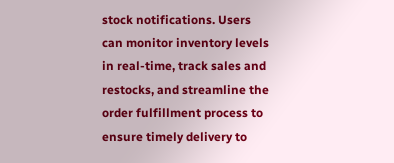stock notifications. Users can monitor inventory levels in real-time, track sales and restocks, and streamline the order fulfillment process to ensure timely delivery to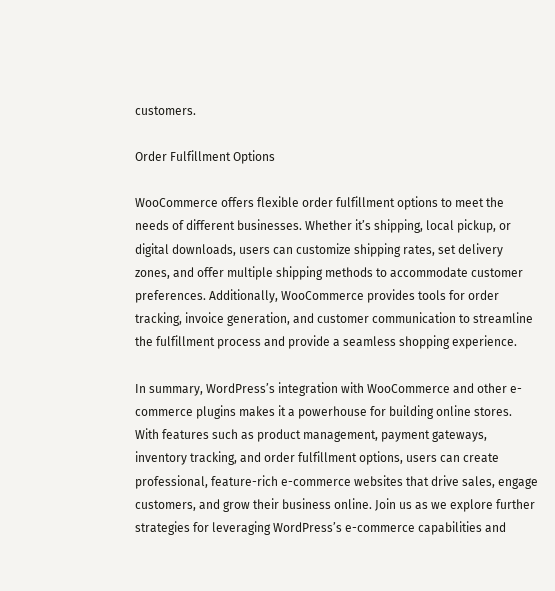customers.

Order Fulfillment Options

WooCommerce offers flexible order fulfillment options to meet the needs of different businesses. Whether it’s shipping, local pickup, or digital downloads, users can customize shipping rates, set delivery zones, and offer multiple shipping methods to accommodate customer preferences. Additionally, WooCommerce provides tools for order tracking, invoice generation, and customer communication to streamline the fulfillment process and provide a seamless shopping experience.

In summary, WordPress’s integration with WooCommerce and other e-commerce plugins makes it a powerhouse for building online stores. With features such as product management, payment gateways, inventory tracking, and order fulfillment options, users can create professional, feature-rich e-commerce websites that drive sales, engage customers, and grow their business online. Join us as we explore further strategies for leveraging WordPress’s e-commerce capabilities and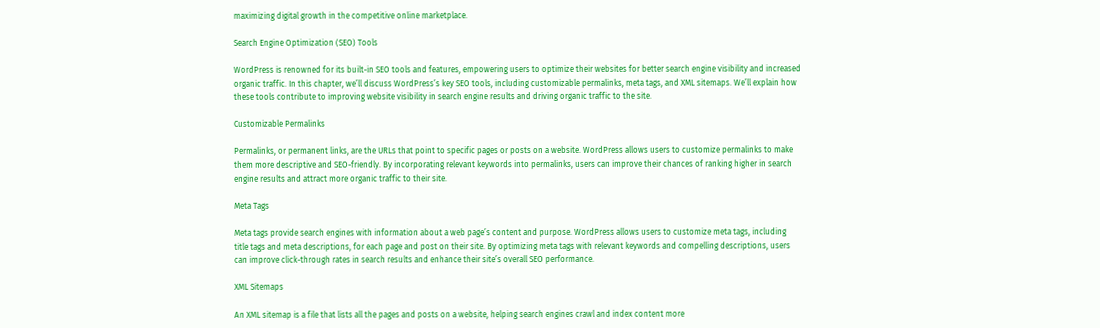maximizing digital growth in the competitive online marketplace.

Search Engine Optimization (SEO) Tools

WordPress is renowned for its built-in SEO tools and features, empowering users to optimize their websites for better search engine visibility and increased organic traffic. In this chapter, we’ll discuss WordPress’s key SEO tools, including customizable permalinks, meta tags, and XML sitemaps. We’ll explain how these tools contribute to improving website visibility in search engine results and driving organic traffic to the site.

Customizable Permalinks

Permalinks, or permanent links, are the URLs that point to specific pages or posts on a website. WordPress allows users to customize permalinks to make them more descriptive and SEO-friendly. By incorporating relevant keywords into permalinks, users can improve their chances of ranking higher in search engine results and attract more organic traffic to their site.

Meta Tags

Meta tags provide search engines with information about a web page’s content and purpose. WordPress allows users to customize meta tags, including title tags and meta descriptions, for each page and post on their site. By optimizing meta tags with relevant keywords and compelling descriptions, users can improve click-through rates in search results and enhance their site’s overall SEO performance.

XML Sitemaps

An XML sitemap is a file that lists all the pages and posts on a website, helping search engines crawl and index content more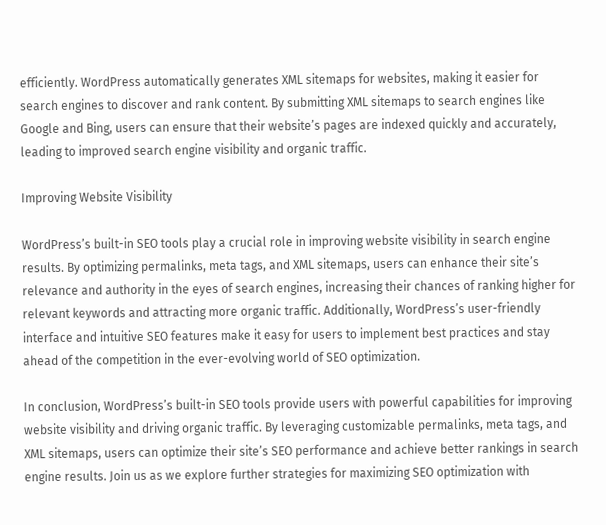efficiently. WordPress automatically generates XML sitemaps for websites, making it easier for search engines to discover and rank content. By submitting XML sitemaps to search engines like Google and Bing, users can ensure that their website’s pages are indexed quickly and accurately, leading to improved search engine visibility and organic traffic.

Improving Website Visibility

WordPress’s built-in SEO tools play a crucial role in improving website visibility in search engine results. By optimizing permalinks, meta tags, and XML sitemaps, users can enhance their site’s relevance and authority in the eyes of search engines, increasing their chances of ranking higher for relevant keywords and attracting more organic traffic. Additionally, WordPress’s user-friendly interface and intuitive SEO features make it easy for users to implement best practices and stay ahead of the competition in the ever-evolving world of SEO optimization.

In conclusion, WordPress’s built-in SEO tools provide users with powerful capabilities for improving website visibility and driving organic traffic. By leveraging customizable permalinks, meta tags, and XML sitemaps, users can optimize their site’s SEO performance and achieve better rankings in search engine results. Join us as we explore further strategies for maximizing SEO optimization with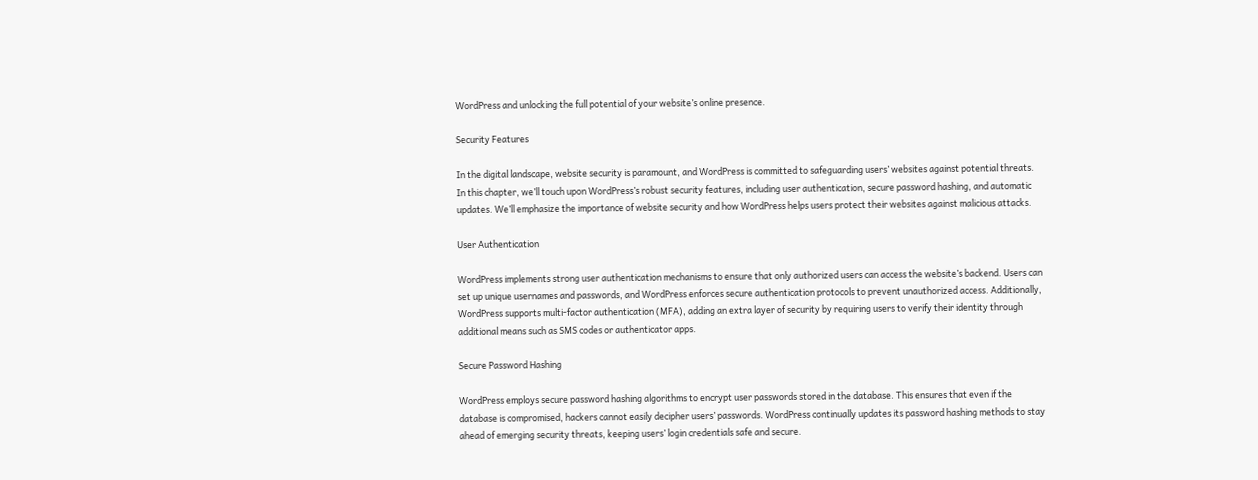WordPress and unlocking the full potential of your website’s online presence.

Security Features

In the digital landscape, website security is paramount, and WordPress is committed to safeguarding users’ websites against potential threats. In this chapter, we’ll touch upon WordPress’s robust security features, including user authentication, secure password hashing, and automatic updates. We’ll emphasize the importance of website security and how WordPress helps users protect their websites against malicious attacks.

User Authentication

WordPress implements strong user authentication mechanisms to ensure that only authorized users can access the website’s backend. Users can set up unique usernames and passwords, and WordPress enforces secure authentication protocols to prevent unauthorized access. Additionally, WordPress supports multi-factor authentication (MFA), adding an extra layer of security by requiring users to verify their identity through additional means such as SMS codes or authenticator apps.

Secure Password Hashing

WordPress employs secure password hashing algorithms to encrypt user passwords stored in the database. This ensures that even if the database is compromised, hackers cannot easily decipher users’ passwords. WordPress continually updates its password hashing methods to stay ahead of emerging security threats, keeping users’ login credentials safe and secure.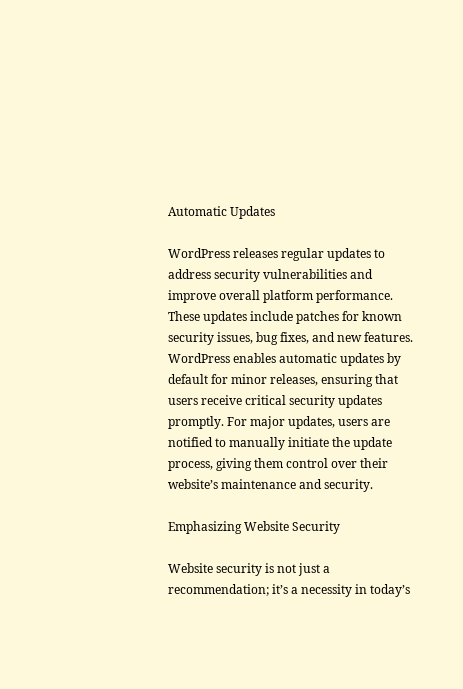Automatic Updates

WordPress releases regular updates to address security vulnerabilities and improve overall platform performance. These updates include patches for known security issues, bug fixes, and new features. WordPress enables automatic updates by default for minor releases, ensuring that users receive critical security updates promptly. For major updates, users are notified to manually initiate the update process, giving them control over their website’s maintenance and security.

Emphasizing Website Security

Website security is not just a recommendation; it’s a necessity in today’s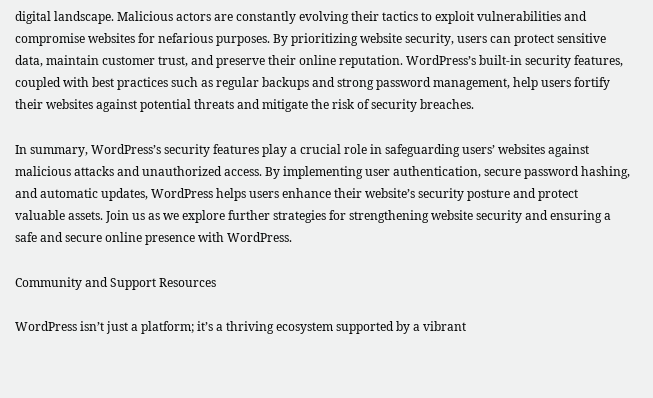digital landscape. Malicious actors are constantly evolving their tactics to exploit vulnerabilities and compromise websites for nefarious purposes. By prioritizing website security, users can protect sensitive data, maintain customer trust, and preserve their online reputation. WordPress’s built-in security features, coupled with best practices such as regular backups and strong password management, help users fortify their websites against potential threats and mitigate the risk of security breaches.

In summary, WordPress’s security features play a crucial role in safeguarding users’ websites against malicious attacks and unauthorized access. By implementing user authentication, secure password hashing, and automatic updates, WordPress helps users enhance their website’s security posture and protect valuable assets. Join us as we explore further strategies for strengthening website security and ensuring a safe and secure online presence with WordPress.

Community and Support Resources

WordPress isn’t just a platform; it’s a thriving ecosystem supported by a vibrant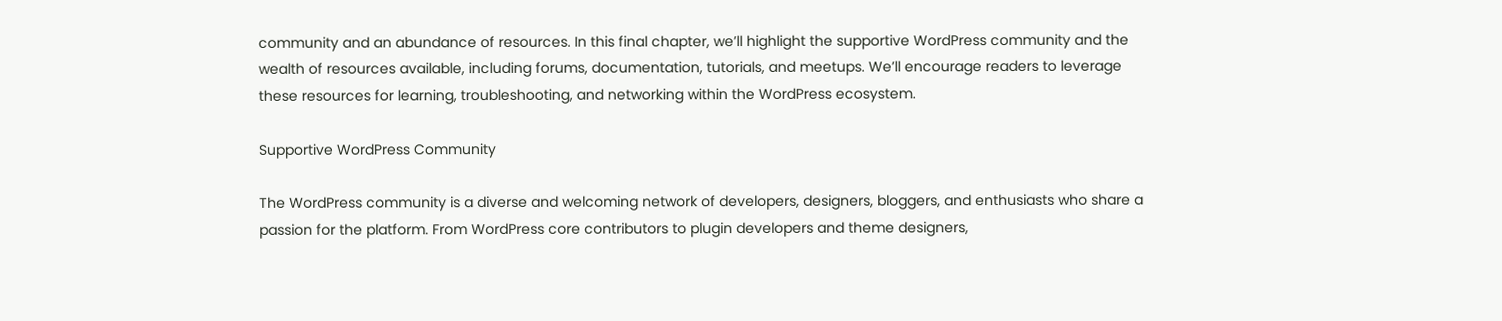community and an abundance of resources. In this final chapter, we’ll highlight the supportive WordPress community and the wealth of resources available, including forums, documentation, tutorials, and meetups. We’ll encourage readers to leverage these resources for learning, troubleshooting, and networking within the WordPress ecosystem.

Supportive WordPress Community

The WordPress community is a diverse and welcoming network of developers, designers, bloggers, and enthusiasts who share a passion for the platform. From WordPress core contributors to plugin developers and theme designers,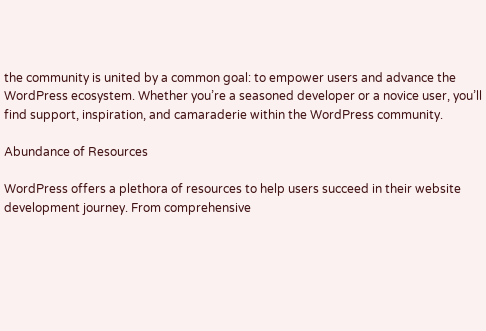the community is united by a common goal: to empower users and advance the WordPress ecosystem. Whether you’re a seasoned developer or a novice user, you’ll find support, inspiration, and camaraderie within the WordPress community.

Abundance of Resources

WordPress offers a plethora of resources to help users succeed in their website development journey. From comprehensive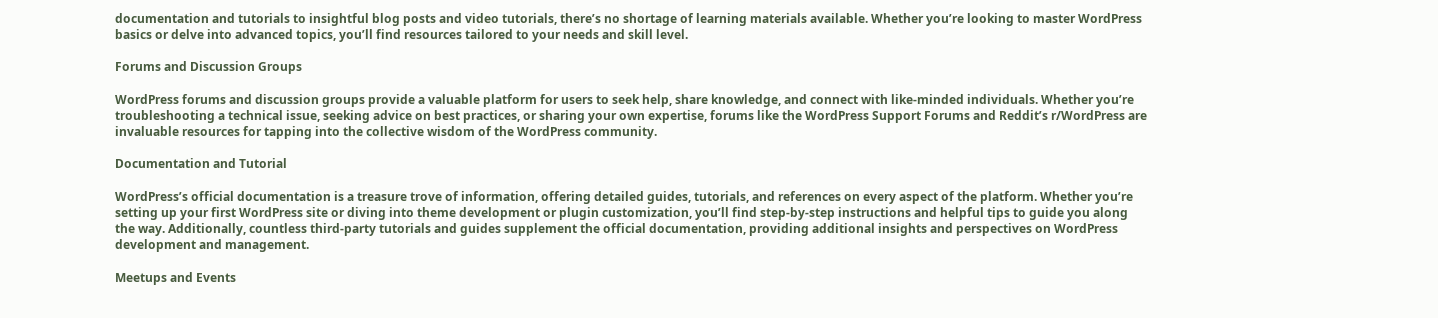documentation and tutorials to insightful blog posts and video tutorials, there’s no shortage of learning materials available. Whether you’re looking to master WordPress basics or delve into advanced topics, you’ll find resources tailored to your needs and skill level.

Forums and Discussion Groups

WordPress forums and discussion groups provide a valuable platform for users to seek help, share knowledge, and connect with like-minded individuals. Whether you’re troubleshooting a technical issue, seeking advice on best practices, or sharing your own expertise, forums like the WordPress Support Forums and Reddit’s r/WordPress are invaluable resources for tapping into the collective wisdom of the WordPress community.

Documentation and Tutorial

WordPress’s official documentation is a treasure trove of information, offering detailed guides, tutorials, and references on every aspect of the platform. Whether you’re setting up your first WordPress site or diving into theme development or plugin customization, you’ll find step-by-step instructions and helpful tips to guide you along the way. Additionally, countless third-party tutorials and guides supplement the official documentation, providing additional insights and perspectives on WordPress development and management.

Meetups and Events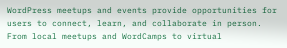WordPress meetups and events provide opportunities for users to connect, learn, and collaborate in person. From local meetups and WordCamps to virtual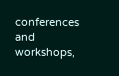conferences and workshops,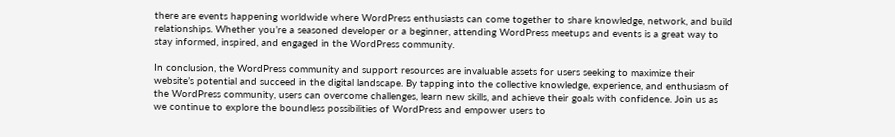there are events happening worldwide where WordPress enthusiasts can come together to share knowledge, network, and build relationships. Whether you’re a seasoned developer or a beginner, attending WordPress meetups and events is a great way to stay informed, inspired, and engaged in the WordPress community.

In conclusion, the WordPress community and support resources are invaluable assets for users seeking to maximize their website’s potential and succeed in the digital landscape. By tapping into the collective knowledge, experience, and enthusiasm of the WordPress community, users can overcome challenges, learn new skills, and achieve their goals with confidence. Join us as we continue to explore the boundless possibilities of WordPress and empower users to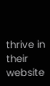thrive in their website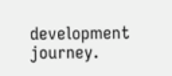development journey.